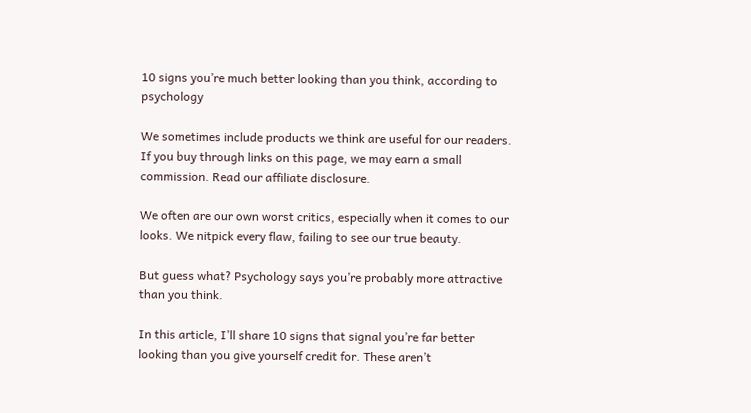10 signs you’re much better looking than you think, according to psychology

We sometimes include products we think are useful for our readers. If you buy through links on this page, we may earn a small commission. Read our affiliate disclosure.

We often are our own worst critics, especially when it comes to our looks. We nitpick every flaw, failing to see our true beauty.

But guess what? Psychology says you’re probably more attractive than you think.

In this article, I’ll share 10 signs that signal you’re far better looking than you give yourself credit for. These aren’t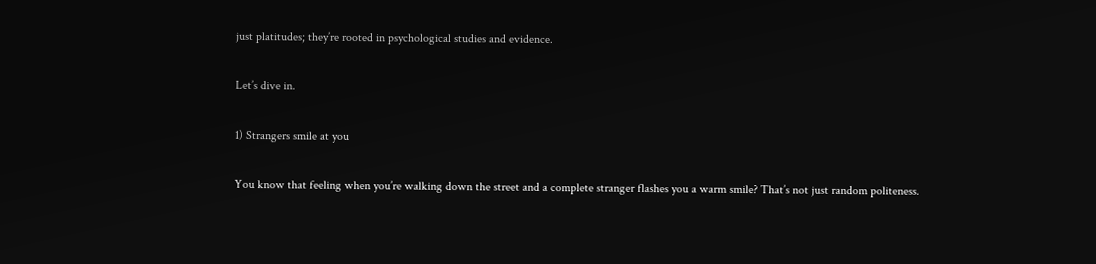just platitudes; they’re rooted in psychological studies and evidence.

Let’s dive in.

1) Strangers smile at you

You know that feeling when you’re walking down the street and a complete stranger flashes you a warm smile? That’s not just random politeness.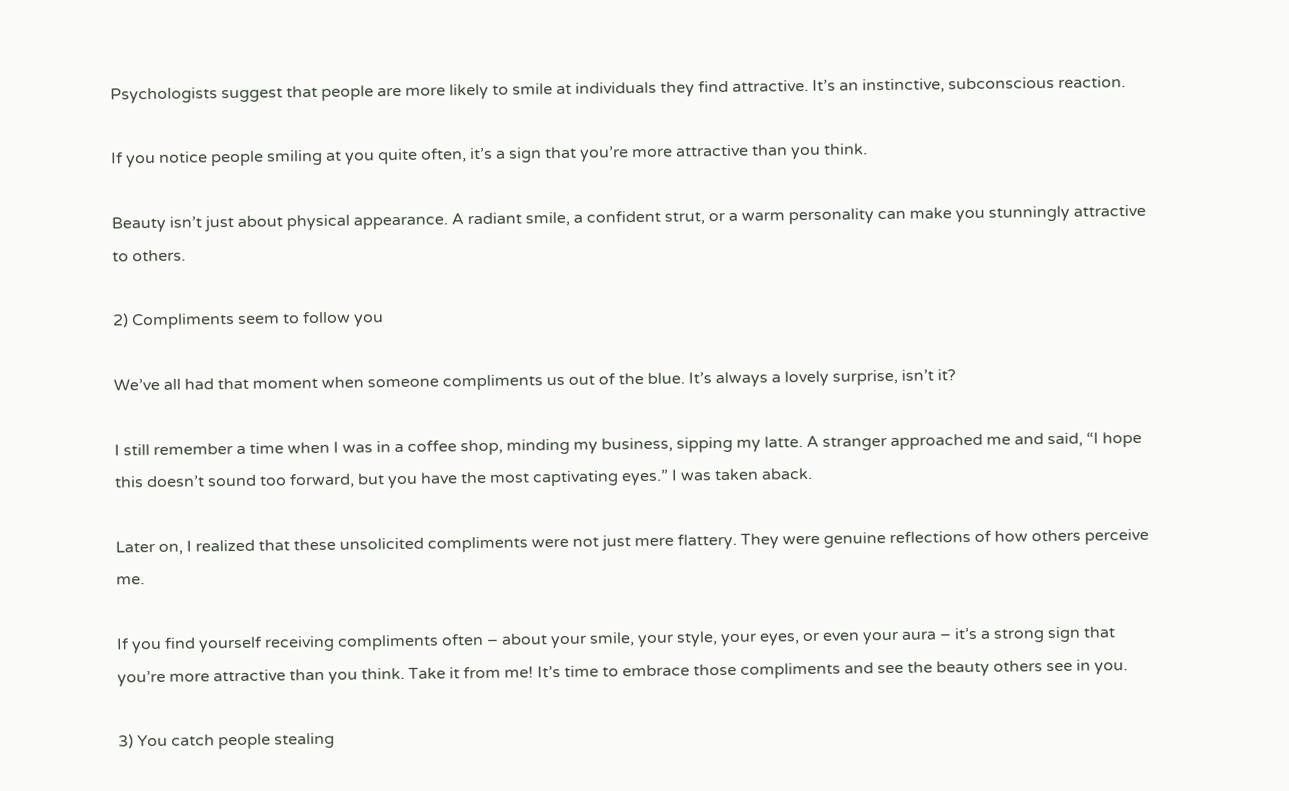Psychologists suggest that people are more likely to smile at individuals they find attractive. It’s an instinctive, subconscious reaction.

If you notice people smiling at you quite often, it’s a sign that you’re more attractive than you think.

Beauty isn’t just about physical appearance. A radiant smile, a confident strut, or a warm personality can make you stunningly attractive to others.

2) Compliments seem to follow you

We’ve all had that moment when someone compliments us out of the blue. It’s always a lovely surprise, isn’t it?

I still remember a time when I was in a coffee shop, minding my business, sipping my latte. A stranger approached me and said, “I hope this doesn’t sound too forward, but you have the most captivating eyes.” I was taken aback.

Later on, I realized that these unsolicited compliments were not just mere flattery. They were genuine reflections of how others perceive me.

If you find yourself receiving compliments often – about your smile, your style, your eyes, or even your aura – it’s a strong sign that you’re more attractive than you think. Take it from me! It’s time to embrace those compliments and see the beauty others see in you.

3) You catch people stealing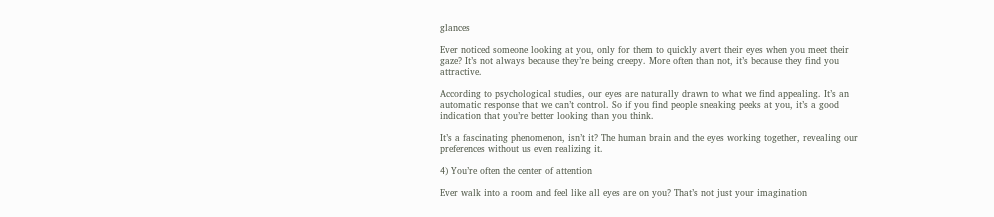glances

Ever noticed someone looking at you, only for them to quickly avert their eyes when you meet their gaze? It’s not always because they’re being creepy. More often than not, it’s because they find you attractive.

According to psychological studies, our eyes are naturally drawn to what we find appealing. It’s an automatic response that we can’t control. So if you find people sneaking peeks at you, it’s a good indication that you’re better looking than you think.

It’s a fascinating phenomenon, isn’t it? The human brain and the eyes working together, revealing our preferences without us even realizing it.

4) You’re often the center of attention

Ever walk into a room and feel like all eyes are on you? That’s not just your imagination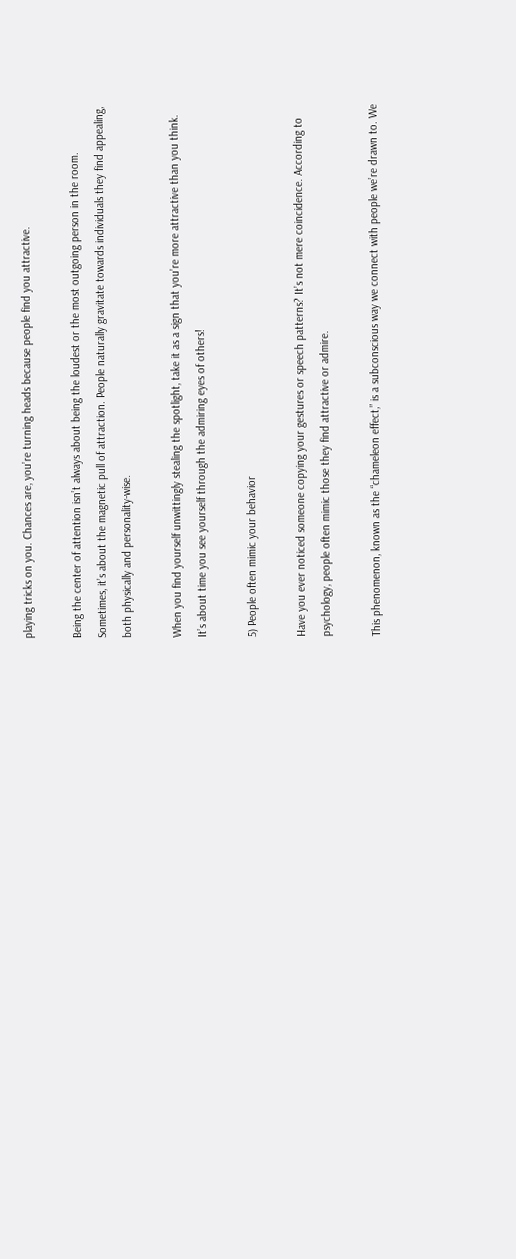playing tricks on you. Chances are, you’re turning heads because people find you attractive.

Being the center of attention isn’t always about being the loudest or the most outgoing person in the room. Sometimes, it’s about the magnetic pull of attraction. People naturally gravitate towards individuals they find appealing, both physically and personality-wise.

When you find yourself unwittingly stealing the spotlight, take it as a sign that you’re more attractive than you think. It’s about time you see yourself through the admiring eyes of others!

5) People often mimic your behavior

Have you ever noticed someone copying your gestures or speech patterns? It’s not mere coincidence. According to psychology, people often mimic those they find attractive or admire.

This phenomenon, known as the “chameleon effect,” is a subconscious way we connect with people we’re drawn to. We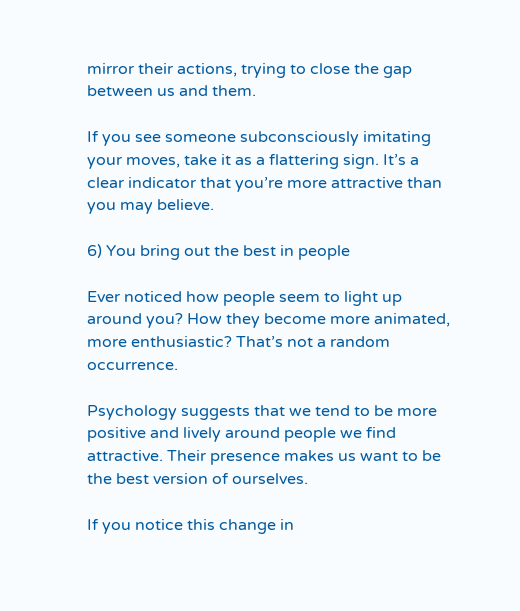mirror their actions, trying to close the gap between us and them.

If you see someone subconsciously imitating your moves, take it as a flattering sign. It’s a clear indicator that you’re more attractive than you may believe.

6) You bring out the best in people

Ever noticed how people seem to light up around you? How they become more animated, more enthusiastic? That’s not a random occurrence.

Psychology suggests that we tend to be more positive and lively around people we find attractive. Their presence makes us want to be the best version of ourselves.

If you notice this change in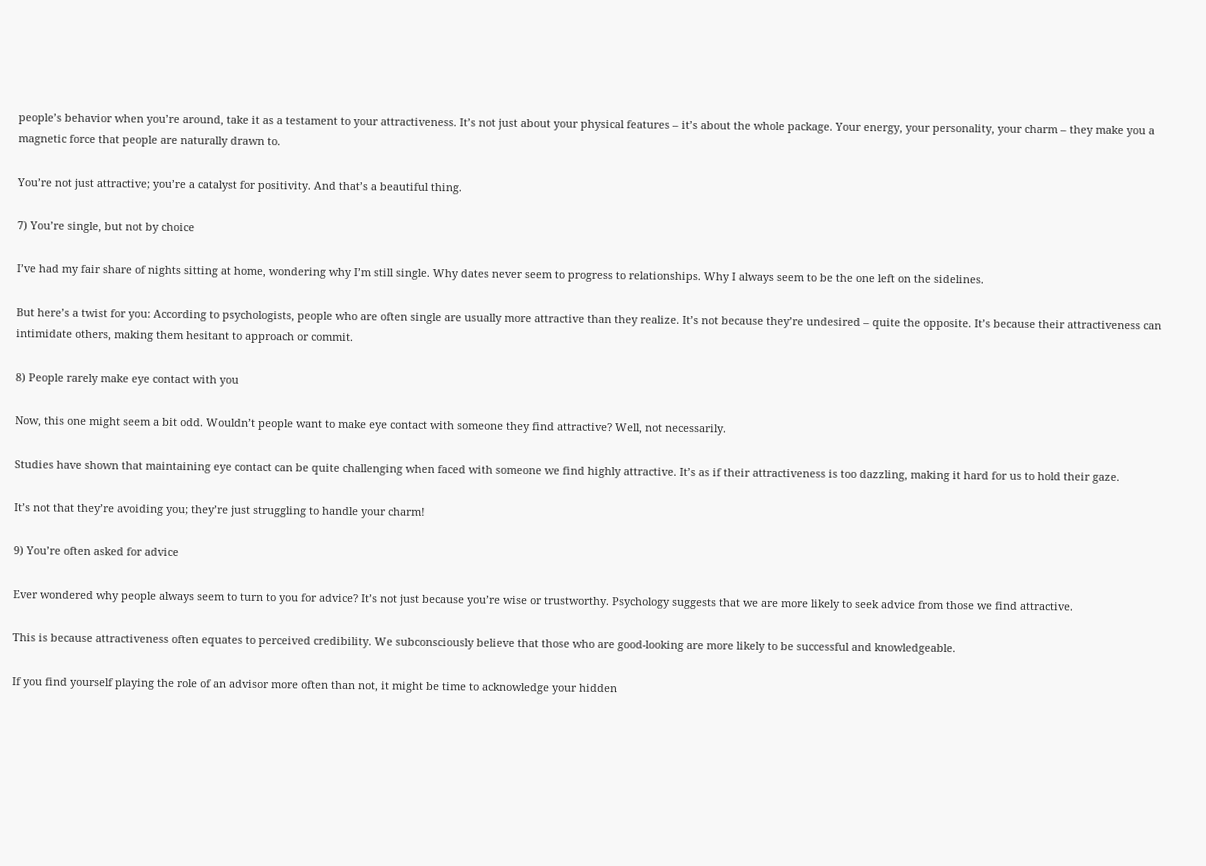people’s behavior when you’re around, take it as a testament to your attractiveness. It’s not just about your physical features – it’s about the whole package. Your energy, your personality, your charm – they make you a magnetic force that people are naturally drawn to.

You’re not just attractive; you’re a catalyst for positivity. And that’s a beautiful thing.

7) You’re single, but not by choice

I’ve had my fair share of nights sitting at home, wondering why I’m still single. Why dates never seem to progress to relationships. Why I always seem to be the one left on the sidelines.

But here’s a twist for you: According to psychologists, people who are often single are usually more attractive than they realize. It’s not because they’re undesired – quite the opposite. It’s because their attractiveness can intimidate others, making them hesitant to approach or commit.

8) People rarely make eye contact with you

Now, this one might seem a bit odd. Wouldn’t people want to make eye contact with someone they find attractive? Well, not necessarily.

Studies have shown that maintaining eye contact can be quite challenging when faced with someone we find highly attractive. It’s as if their attractiveness is too dazzling, making it hard for us to hold their gaze.

It’s not that they’re avoiding you; they’re just struggling to handle your charm!

9) You’re often asked for advice

Ever wondered why people always seem to turn to you for advice? It’s not just because you’re wise or trustworthy. Psychology suggests that we are more likely to seek advice from those we find attractive.

This is because attractiveness often equates to perceived credibility. We subconsciously believe that those who are good-looking are more likely to be successful and knowledgeable.

If you find yourself playing the role of an advisor more often than not, it might be time to acknowledge your hidden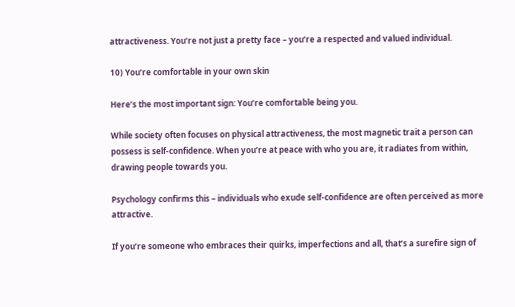attractiveness. You’re not just a pretty face – you’re a respected and valued individual.

10) You’re comfortable in your own skin

Here’s the most important sign: You’re comfortable being you.

While society often focuses on physical attractiveness, the most magnetic trait a person can possess is self-confidence. When you’re at peace with who you are, it radiates from within, drawing people towards you.

Psychology confirms this – individuals who exude self-confidence are often perceived as more attractive.

If you’re someone who embraces their quirks, imperfections and all, that’s a surefire sign of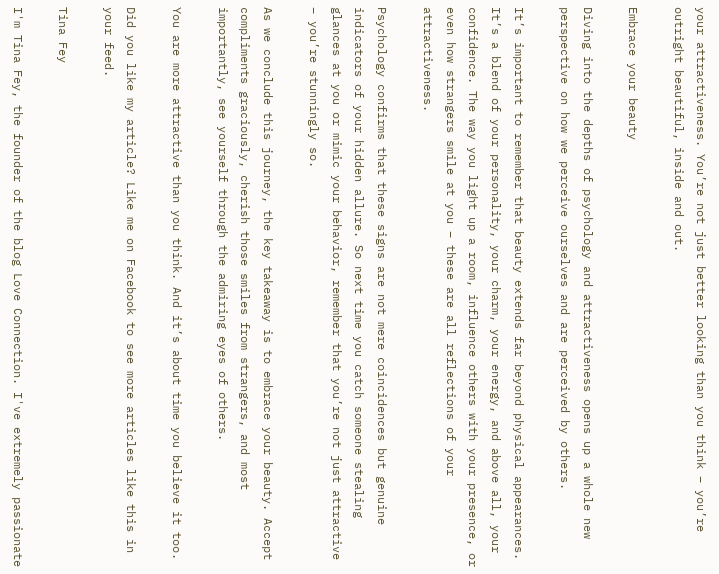your attractiveness. You’re not just better looking than you think – you’re outright beautiful, inside and out.

Embrace your beauty

Diving into the depths of psychology and attractiveness opens up a whole new perspective on how we perceive ourselves and are perceived by others.

It’s important to remember that beauty extends far beyond physical appearances. It’s a blend of your personality, your charm, your energy, and above all, your confidence. The way you light up a room, influence others with your presence, or even how strangers smile at you – these are all reflections of your attractiveness.

Psychology confirms that these signs are not mere coincidences but genuine indicators of your hidden allure. So next time you catch someone stealing glances at you or mimic your behavior, remember that you’re not just attractive – you’re stunningly so.

As we conclude this journey, the key takeaway is to embrace your beauty. Accept compliments graciously, cherish those smiles from strangers, and most importantly, see yourself through the admiring eyes of others.

You are more attractive than you think. And it’s about time you believe it too.

Did you like my article? Like me on Facebook to see more articles like this in your feed.

Tina Fey

I'm Tina Fey, the founder of the blog Love Connection. I've extremely passionate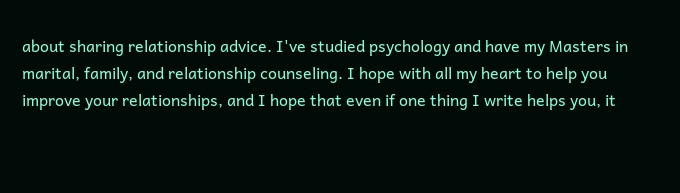about sharing relationship advice. I've studied psychology and have my Masters in marital, family, and relationship counseling. I hope with all my heart to help you improve your relationships, and I hope that even if one thing I write helps you, it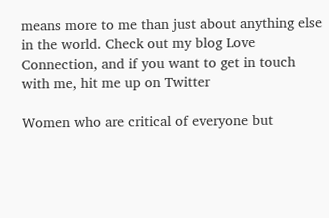means more to me than just about anything else in the world. Check out my blog Love Connection, and if you want to get in touch with me, hit me up on Twitter

Women who are critical of everyone but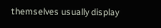themselves usually display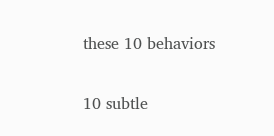these 10 behaviors

10 subtle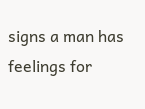signs a man has feelings for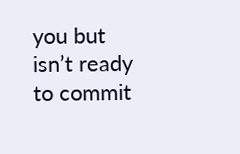you but isn’t ready to commit